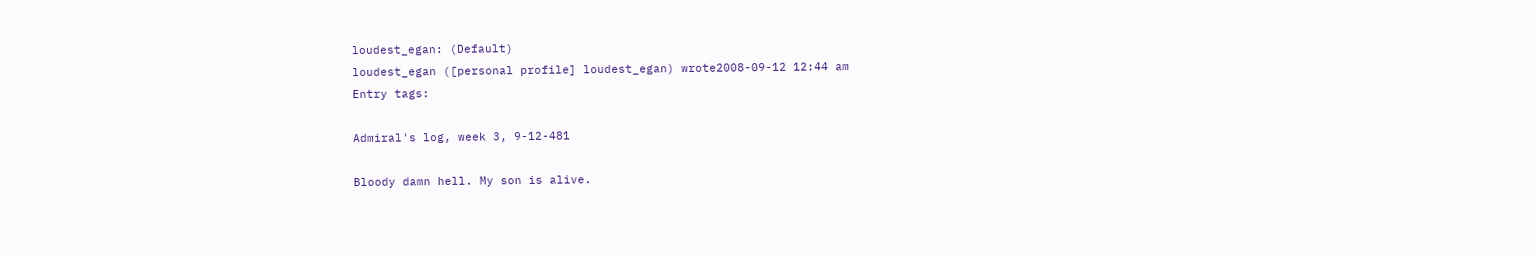loudest_egan: (Default)
loudest_egan ([personal profile] loudest_egan) wrote2008-09-12 12:44 am
Entry tags:

Admiral's log, week 3, 9-12-481

Bloody damn hell. My son is alive.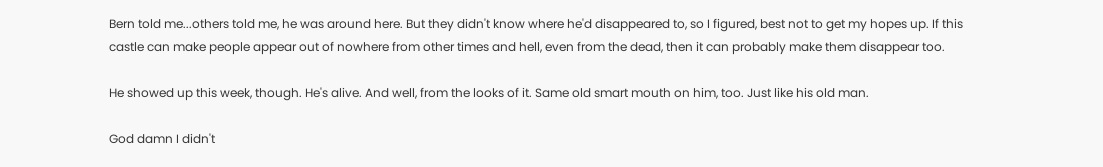Bern told me...others told me, he was around here. But they didn't know where he'd disappeared to, so I figured, best not to get my hopes up. If this castle can make people appear out of nowhere from other times and hell, even from the dead, then it can probably make them disappear too.

He showed up this week, though. He's alive. And well, from the looks of it. Same old smart mouth on him, too. Just like his old man.

God damn I didn't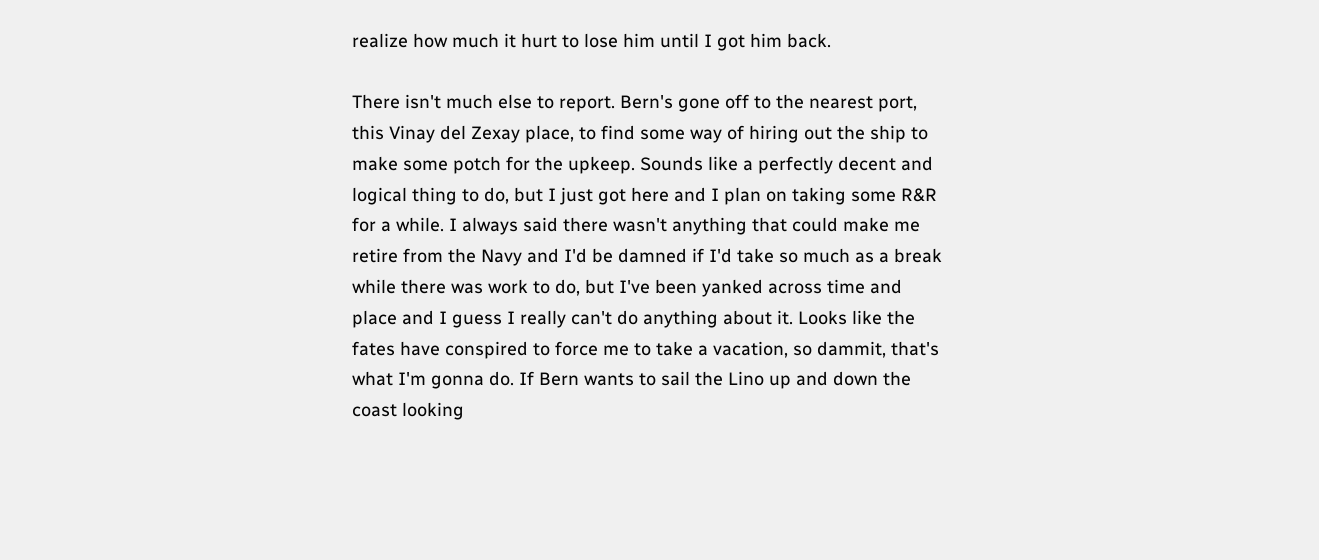realize how much it hurt to lose him until I got him back.

There isn't much else to report. Bern's gone off to the nearest port, this Vinay del Zexay place, to find some way of hiring out the ship to make some potch for the upkeep. Sounds like a perfectly decent and logical thing to do, but I just got here and I plan on taking some R&R for a while. I always said there wasn't anything that could make me retire from the Navy and I'd be damned if I'd take so much as a break while there was work to do, but I've been yanked across time and place and I guess I really can't do anything about it. Looks like the fates have conspired to force me to take a vacation, so dammit, that's what I'm gonna do. If Bern wants to sail the Lino up and down the coast looking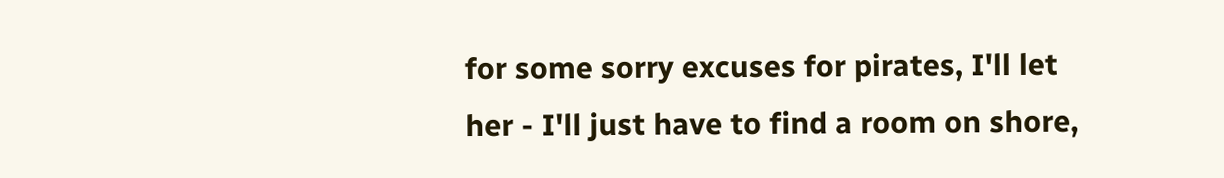for some sorry excuses for pirates, I'll let her - I'll just have to find a room on shore,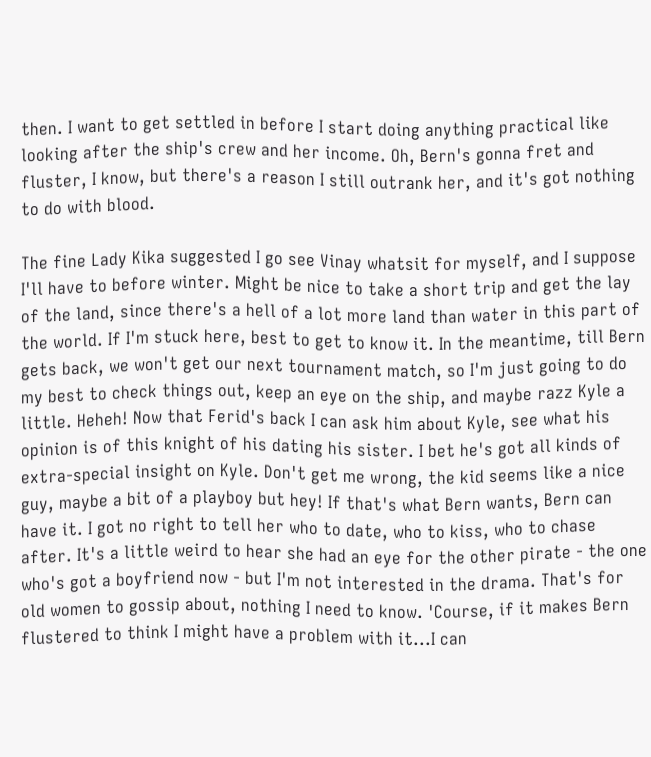then. I want to get settled in before I start doing anything practical like looking after the ship's crew and her income. Oh, Bern's gonna fret and fluster, I know, but there's a reason I still outrank her, and it's got nothing to do with blood.

The fine Lady Kika suggested I go see Vinay whatsit for myself, and I suppose I'll have to before winter. Might be nice to take a short trip and get the lay of the land, since there's a hell of a lot more land than water in this part of the world. If I'm stuck here, best to get to know it. In the meantime, till Bern gets back, we won't get our next tournament match, so I'm just going to do my best to check things out, keep an eye on the ship, and maybe razz Kyle a little. Heheh! Now that Ferid's back I can ask him about Kyle, see what his opinion is of this knight of his dating his sister. I bet he's got all kinds of extra-special insight on Kyle. Don't get me wrong, the kid seems like a nice guy, maybe a bit of a playboy but hey! If that's what Bern wants, Bern can have it. I got no right to tell her who to date, who to kiss, who to chase after. It's a little weird to hear she had an eye for the other pirate - the one who's got a boyfriend now - but I'm not interested in the drama. That's for old women to gossip about, nothing I need to know. 'Course, if it makes Bern flustered to think I might have a problem with it...I can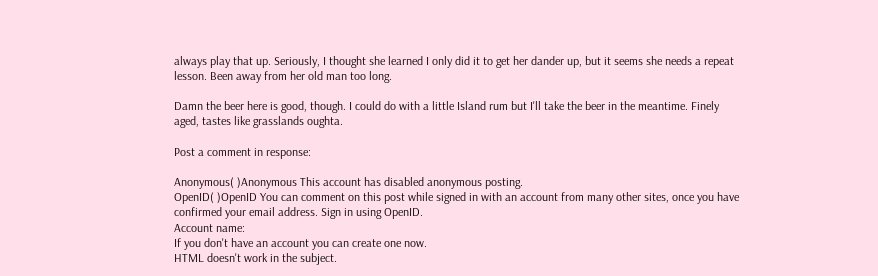always play that up. Seriously, I thought she learned I only did it to get her dander up, but it seems she needs a repeat lesson. Been away from her old man too long.

Damn the beer here is good, though. I could do with a little Island rum but I'll take the beer in the meantime. Finely aged, tastes like grasslands oughta.

Post a comment in response:

Anonymous( )Anonymous This account has disabled anonymous posting.
OpenID( )OpenID You can comment on this post while signed in with an account from many other sites, once you have confirmed your email address. Sign in using OpenID.
Account name:
If you don't have an account you can create one now.
HTML doesn't work in the subject.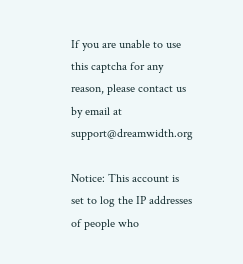If you are unable to use this captcha for any reason, please contact us by email at support@dreamwidth.org

Notice: This account is set to log the IP addresses of people who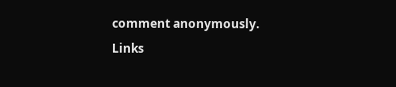comment anonymously.
Links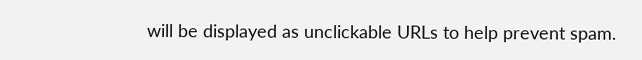will be displayed as unclickable URLs to help prevent spam.